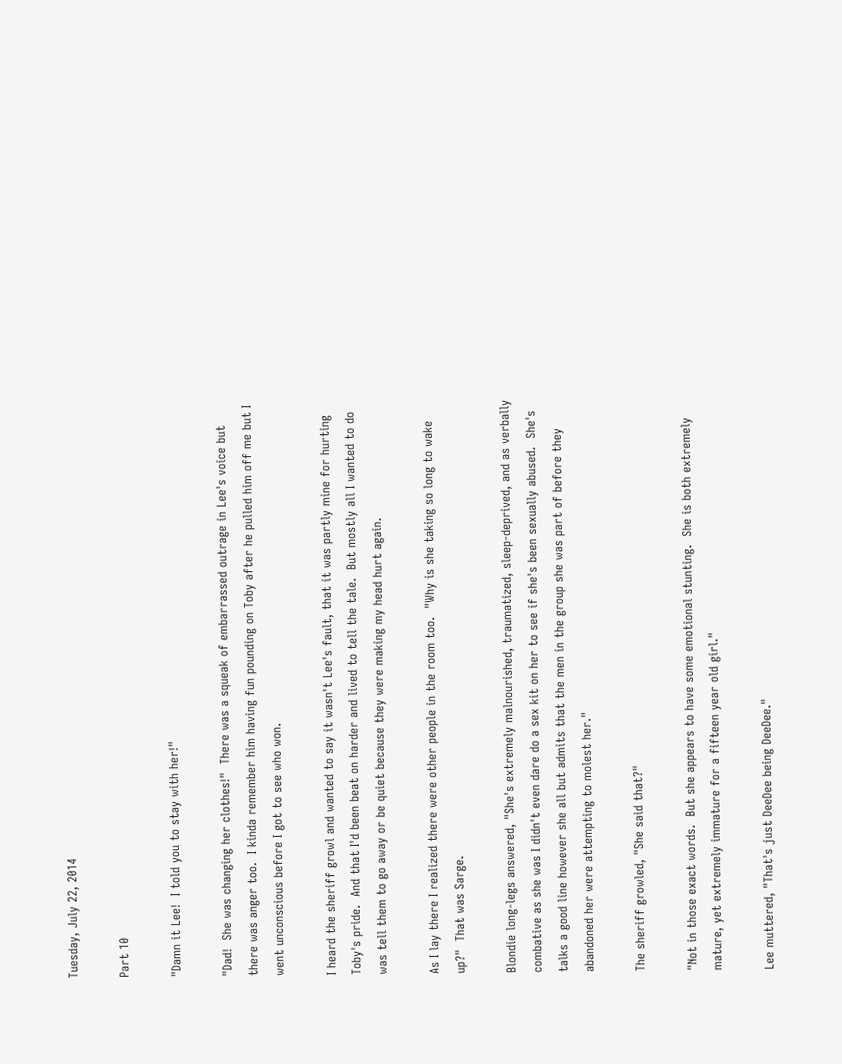Tuesday, July 22, 2014

Part 10

"Damn it Lee!  I told you to stay with her!"

"Dad!  She was changing her clothes!"  There was a squeak of embarrassed outrage in Lee's voice but there was anger too.  I kinda remember him having fun pounding on Toby after he pulled him off me but I went unconscious before I got to see who won.

I heard the sheriff growl and wanted to say it wasn't Lee's fault, that it was partly mine for hurting Toby's pride.  And that I'd been beat on harder and lived to tell the tale.  But mostly all I wanted to do was tell them to go away or be quiet because they were making my head hurt again.

As I lay there I realized there were other people in the room too.  "Why is she taking so long to wake up?"  That was Sarge.

Blondie long-legs answered, "She's extremely malnourished, traumatized, sleep-deprived, and as verbally combative as she was I didn't even dare do a sex kit on her to see if she's been sexually abused.  She's talks a good line however she all but admits that the men in the group she was part of before they abandoned her were attempting to molest her."

The sheriff growled, "She said that?"

"Not in those exact words.  But she appears to have some emotional stunting.  She is both extremely mature, yet extremely immature for a fifteen year old girl."

Lee muttered, "That's just DeeDee being DeeDee."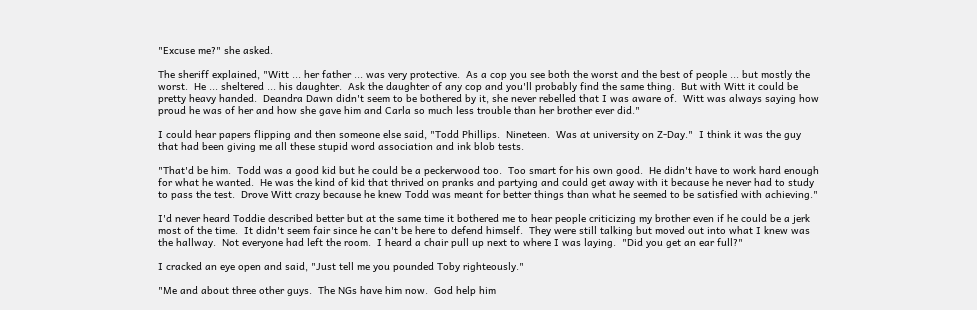"Excuse me?" she asked.

The sheriff explained, "Witt ... her father ... was very protective.  As a cop you see both the worst and the best of people ... but mostly the worst.  He ... sheltered ... his daughter.  Ask the daughter of any cop and you'll probably find the same thing.  But with Witt it could be pretty heavy handed.  Deandra Dawn didn't seem to be bothered by it, she never rebelled that I was aware of.  Witt was always saying how proud he was of her and how she gave him and Carla so much less trouble than her brother ever did."

I could hear papers flipping and then someone else said, "Todd Phillips.  Nineteen.  Was at university on Z-Day."  I think it was the guy that had been giving me all these stupid word association and ink blob tests.

"That'd be him.  Todd was a good kid but he could be a peckerwood too.  Too smart for his own good.  He didn't have to work hard enough for what he wanted.  He was the kind of kid that thrived on pranks and partying and could get away with it because he never had to study to pass the test.  Drove Witt crazy because he knew Todd was meant for better things than what he seemed to be satisfied with achieving."

I'd never heard Toddie described better but at the same time it bothered me to hear people criticizing my brother even if he could be a jerk most of the time.  It didn't seem fair since he can't be here to defend himself.  They were still talking but moved out into what I knew was the hallway.  Not everyone had left the room.  I heard a chair pull up next to where I was laying.  "Did you get an ear full?"

I cracked an eye open and said, "Just tell me you pounded Toby righteously."

"Me and about three other guys.  The NGs have him now.  God help him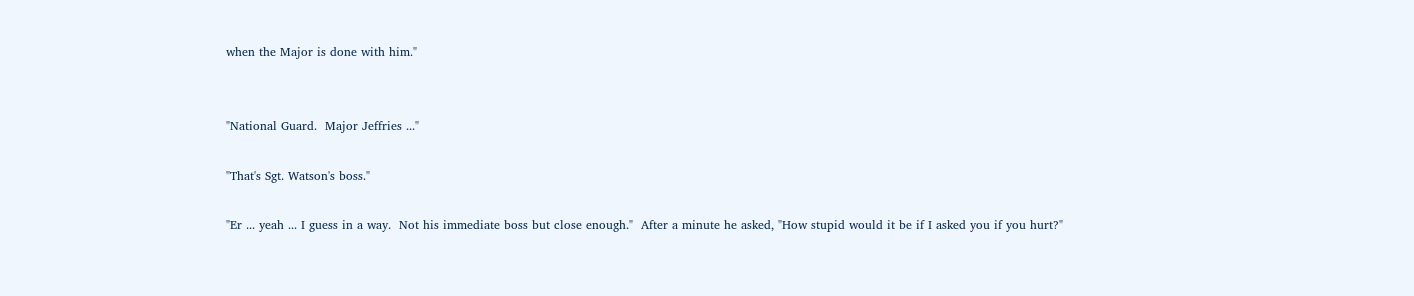when the Major is done with him."


"National Guard.  Major Jeffries ..."

"That's Sgt. Watson's boss."

"Er ... yeah ... I guess in a way.  Not his immediate boss but close enough."  After a minute he asked, "How stupid would it be if I asked you if you hurt?"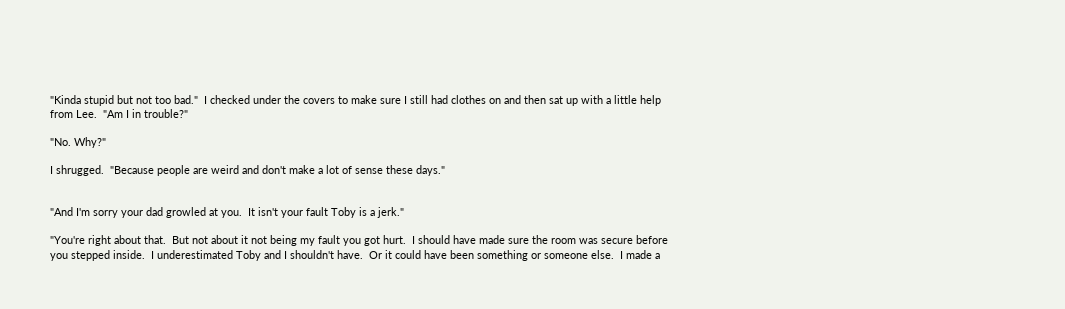"Kinda stupid but not too bad."  I checked under the covers to make sure I still had clothes on and then sat up with a little help from Lee.  "Am I in trouble?"

"No. Why?"

I shrugged.  "Because people are weird and don't make a lot of sense these days."


"And I'm sorry your dad growled at you.  It isn't your fault Toby is a jerk."

"You're right about that.  But not about it not being my fault you got hurt.  I should have made sure the room was secure before you stepped inside.  I underestimated Toby and I shouldn't have.  Or it could have been something or someone else.  I made a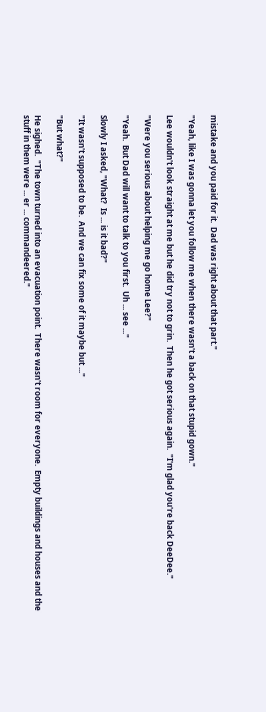mistake and you paid for it.  Dad was right about that part."

"Yeah, like I was gonna let you follow me when there wasn't a back on that stupid gown."

Lee wouldn't look straight at me but he did try not to grin.  Then he got serious again.  "I'm glad you're back DeeDee."

"Were you serious about helping me go home Lee?"

"Yeah.  But Dad will want to talk to you first.  Uh ... see ..."

Slowly I asked, "What?  Is ... is it bad?"

"It wasn't supposed to be.  And we can fix some of it maybe but ..."

"But what?"

He sighed.  "The town turned into an evacuation point.  There wasn't room for everyone.  Empty buildings and houses and the stuff in them were ... er ... commandeered."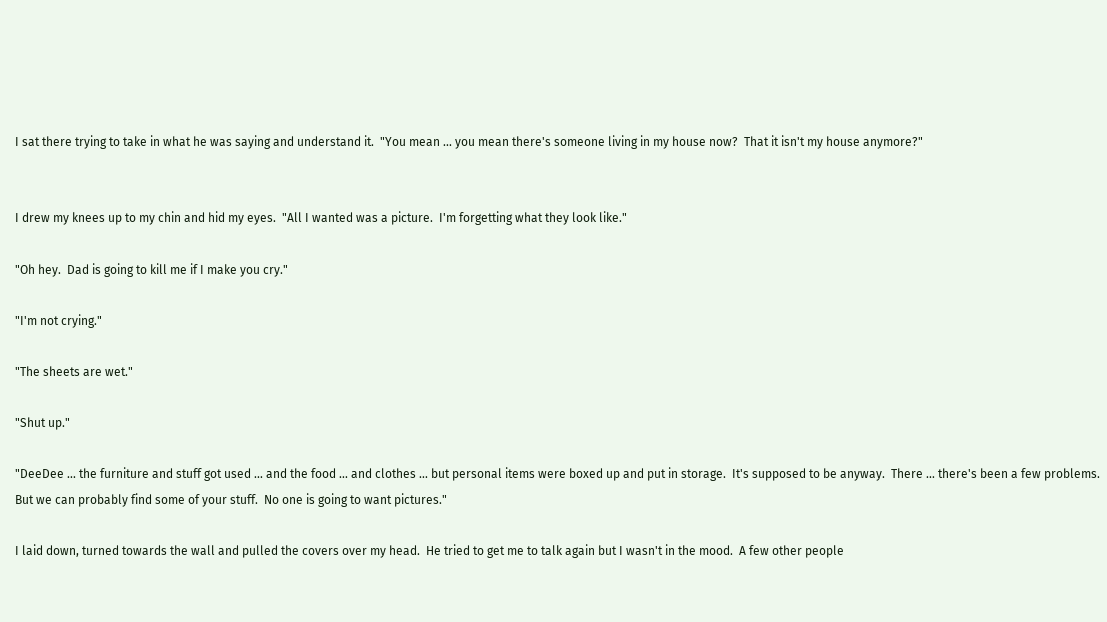I sat there trying to take in what he was saying and understand it.  "You mean ... you mean there's someone living in my house now?  That it isn't my house anymore?"


I drew my knees up to my chin and hid my eyes.  "All I wanted was a picture.  I'm forgetting what they look like."

"Oh hey.  Dad is going to kill me if I make you cry."

"I'm not crying."

"The sheets are wet."

"Shut up."

"DeeDee ... the furniture and stuff got used ... and the food ... and clothes ... but personal items were boxed up and put in storage.  It's supposed to be anyway.  There ... there's been a few problems.  But we can probably find some of your stuff.  No one is going to want pictures."

I laid down, turned towards the wall and pulled the covers over my head.  He tried to get me to talk again but I wasn't in the mood.  A few other people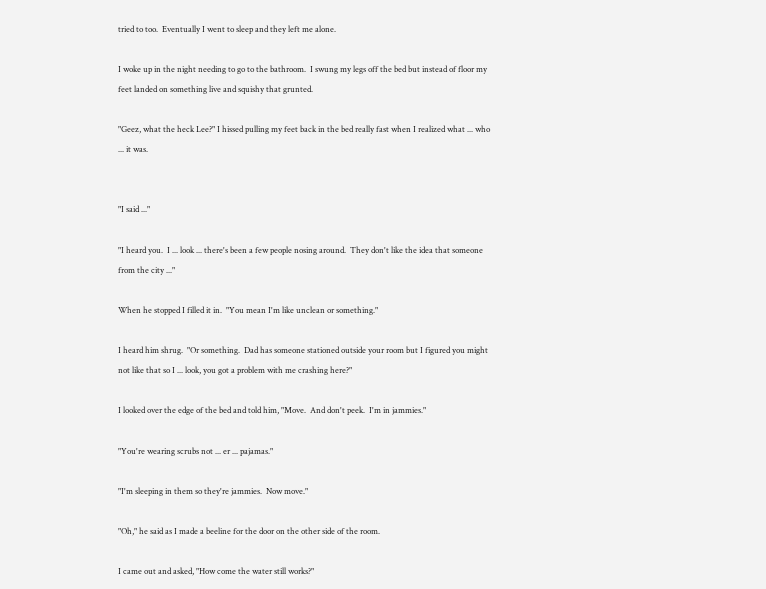tried to too.  Eventually I went to sleep and they left me alone.

I woke up in the night needing to go to the bathroom.  I swung my legs off the bed but instead of floor my feet landed on something live and squishy that grunted.

"Geez, what the heck Lee?" I hissed pulling my feet back in the bed really fast when I realized what ... who ... it was.


"I said ..."

"I heard you.  I ... look ... there's been a few people nosing around.  They don't like the idea that someone from the city ..."

When he stopped I filled it in.  "You mean I'm like unclean or something."

I heard him shrug.  "Or something.  Dad has someone stationed outside your room but I figured you might not like that so I ... look, you got a problem with me crashing here?"

I looked over the edge of the bed and told him, "Move.  And don't peek.  I'm in jammies."

"You're wearing scrubs not ... er ... pajamas."

"I'm sleeping in them so they're jammies.  Now move."

"Oh," he said as I made a beeline for the door on the other side of the room.

I came out and asked, "How come the water still works?"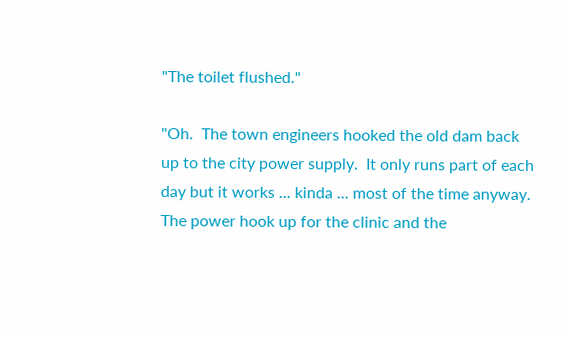"The toilet flushed."

"Oh.  The town engineers hooked the old dam back up to the city power supply.  It only runs part of each day but it works ... kinda ... most of the time anyway.  The power hook up for the clinic and the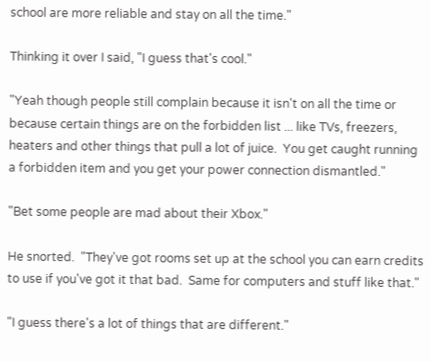school are more reliable and stay on all the time."

Thinking it over I said, "I guess that's cool."

"Yeah though people still complain because it isn't on all the time or because certain things are on the forbidden list ... like TVs, freezers, heaters and other things that pull a lot of juice.  You get caught running a forbidden item and you get your power connection dismantled."

"Bet some people are mad about their Xbox."

He snorted.  "They've got rooms set up at the school you can earn credits to use if you've got it that bad.  Same for computers and stuff like that."

"I guess there's a lot of things that are different."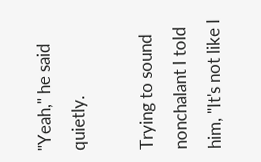"Yeah," he said quietly.

Trying to sound nonchalant I told him, "It's not like I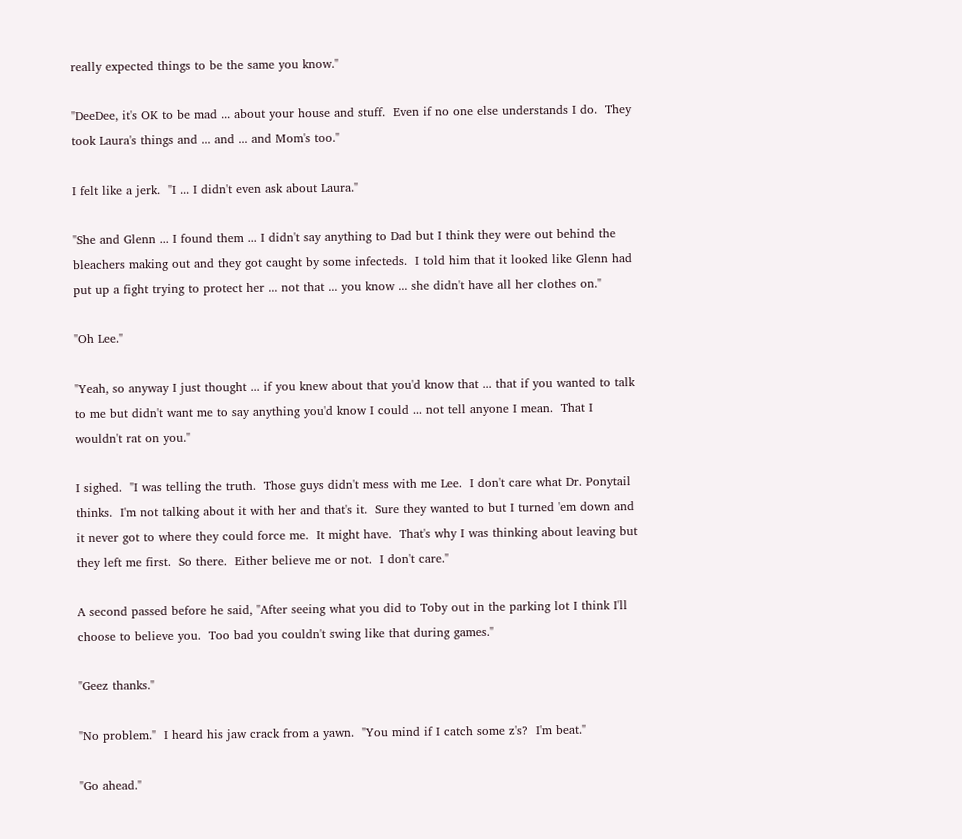really expected things to be the same you know."

"DeeDee, it's OK to be mad ... about your house and stuff.  Even if no one else understands I do.  They took Laura's things and ... and ... and Mom's too."

I felt like a jerk.  "I ... I didn't even ask about Laura."

"She and Glenn ... I found them ... I didn't say anything to Dad but I think they were out behind the bleachers making out and they got caught by some infecteds.  I told him that it looked like Glenn had put up a fight trying to protect her ... not that ... you know ... she didn't have all her clothes on."

"Oh Lee."

"Yeah, so anyway I just thought ... if you knew about that you'd know that ... that if you wanted to talk to me but didn't want me to say anything you'd know I could ... not tell anyone I mean.  That I wouldn't rat on you."

I sighed.  "I was telling the truth.  Those guys didn't mess with me Lee.  I don't care what Dr. Ponytail thinks.  I'm not talking about it with her and that's it.  Sure they wanted to but I turned 'em down and it never got to where they could force me.  It might have.  That's why I was thinking about leaving but they left me first.  So there.  Either believe me or not.  I don't care."

A second passed before he said, "After seeing what you did to Toby out in the parking lot I think I'll choose to believe you.  Too bad you couldn't swing like that during games."

"Geez thanks."

"No problem."  I heard his jaw crack from a yawn.  "You mind if I catch some z's?  I'm beat."

"Go ahead."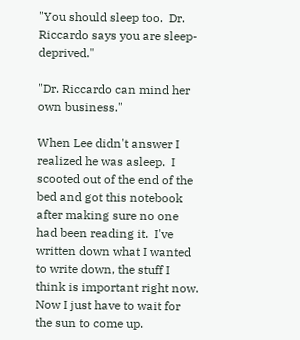"You should sleep too.  Dr. Riccardo says you are sleep-deprived."

"Dr. Riccardo can mind her own business."

When Lee didn't answer I realized he was asleep.  I scooted out of the end of the bed and got this notebook after making sure no one had been reading it.  I've written down what I wanted to write down, the stuff I think is important right now.  Now I just have to wait for the sun to come up.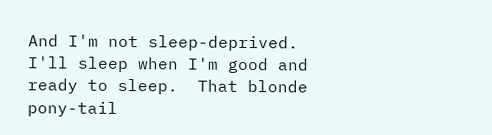And I'm not sleep-deprived.  I'll sleep when I'm good and ready to sleep.  That blonde pony-tail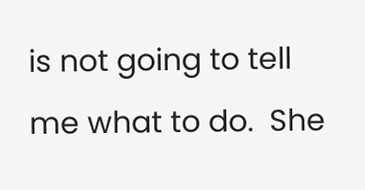is not going to tell me what to do.  She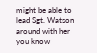might be able to lead Sgt. Watson around with her you know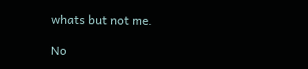whats but not me.

No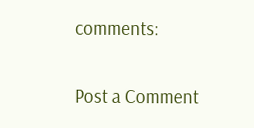comments:

Post a Comment